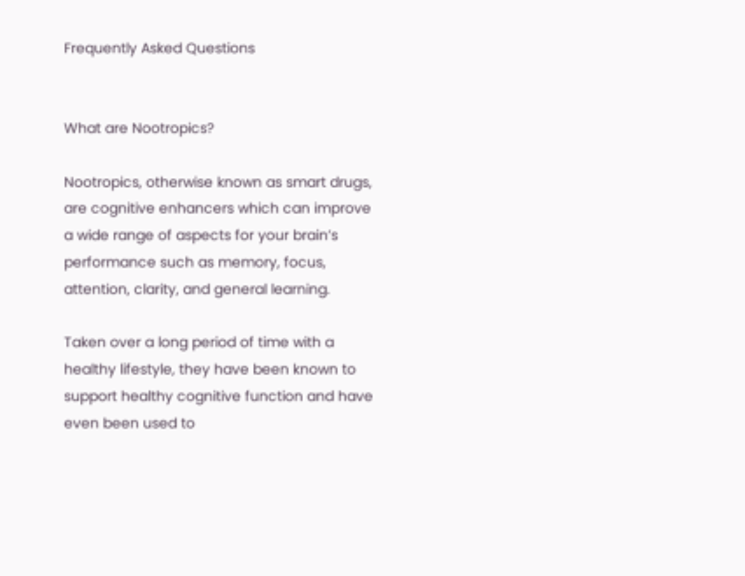Frequently Asked Questions


What are Nootropics?

Nootropics, otherwise known as smart drugs, are cognitive enhancers which can improve a wide range of aspects for your brain’s performance such as memory, focus, attention, clarity, and general learning.

Taken over a long period of time with a healthy lifestyle, they have been known to support healthy cognitive function and have even been used to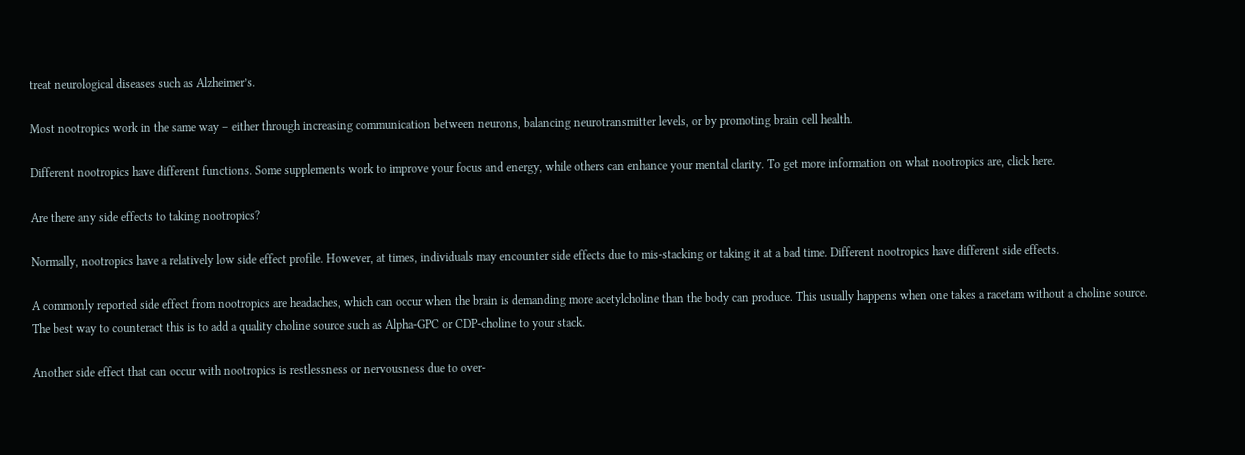treat neurological diseases such as Alzheimer’s.

Most nootropics work in the same way – either through increasing communication between neurons, balancing neurotransmitter levels, or by promoting brain cell health.

Different nootropics have different functions. Some supplements work to improve your focus and energy, while others can enhance your mental clarity. To get more information on what nootropics are, click here.

Are there any side effects to taking nootropics?

Normally, nootropics have a relatively low side effect profile. However, at times, individuals may encounter side effects due to mis-stacking or taking it at a bad time. Different nootropics have different side effects.

A commonly reported side effect from nootropics are headaches, which can occur when the brain is demanding more acetylcholine than the body can produce. This usually happens when one takes a racetam without a choline source. The best way to counteract this is to add a quality choline source such as Alpha-GPC or CDP-choline to your stack.

Another side effect that can occur with nootropics is restlessness or nervousness due to over-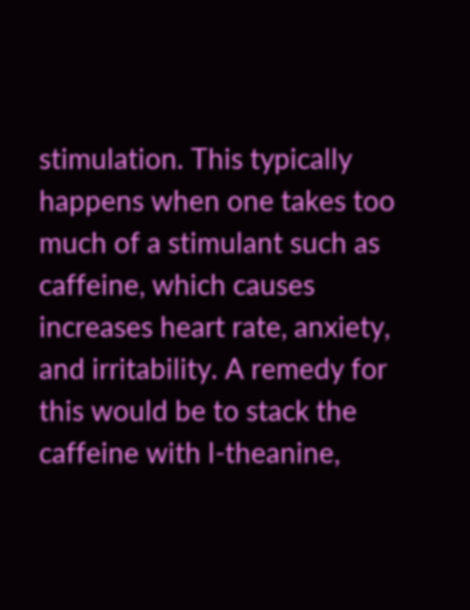stimulation. This typically happens when one takes too much of a stimulant such as caffeine, which causes increases heart rate, anxiety, and irritability. A remedy for this would be to stack the caffeine with l-theanine,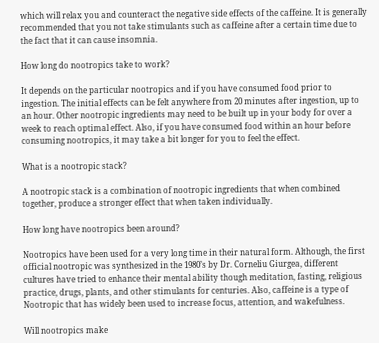which will relax you and counteract the negative side effects of the caffeine. It is generally recommended that you not take stimulants such as caffeine after a certain time due to the fact that it can cause insomnia.

How long do nootropics take to work?

It depends on the particular nootropics and if you have consumed food prior to ingestion. The initial effects can be felt anywhere from 20 minutes after ingestion, up to an hour. Other nootropic ingredients may need to be built up in your body for over a week to reach optimal effect. Also, if you have consumed food within an hour before consuming nootropics, it may take a bit longer for you to feel the effect.

What is a nootropic stack?

A nootropic stack is a combination of nootropic ingredients that when combined together, produce a stronger effect that when taken individually.

How long have nootropics been around?

Nootropics have been used for a very long time in their natural form. Although, the first official nootropic was synthesized in the 1980’s by Dr. Corneliu Giurgea, different cultures have tried to enhance their mental ability though meditation, fasting, religious practice, drugs, plants, and other stimulants for centuries. Also, caffeine is a type of Nootropic that has widely been used to increase focus, attention, and wakefulness.

Will nootropics make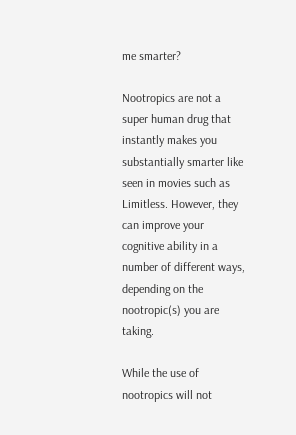me smarter?

Nootropics are not a super human drug that instantly makes you substantially smarter like seen in movies such as Limitless. However, they can improve your cognitive ability in a number of different ways, depending on the nootropic(s) you are taking.

While the use of nootropics will not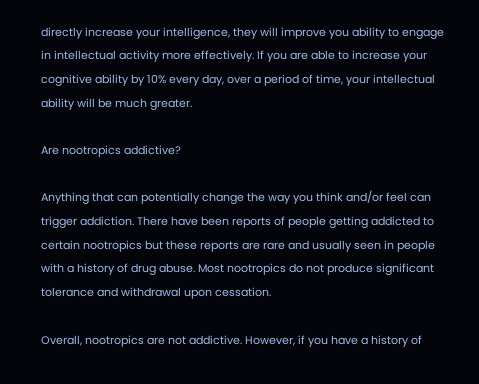directly increase your intelligence, they will improve you ability to engage in intellectual activity more effectively. If you are able to increase your cognitive ability by 10% every day, over a period of time, your intellectual ability will be much greater.

Are nootropics addictive?

Anything that can potentially change the way you think and/or feel can trigger addiction. There have been reports of people getting addicted to certain nootropics but these reports are rare and usually seen in people with a history of drug abuse. Most nootropics do not produce significant tolerance and withdrawal upon cessation.

Overall, nootropics are not addictive. However, if you have a history of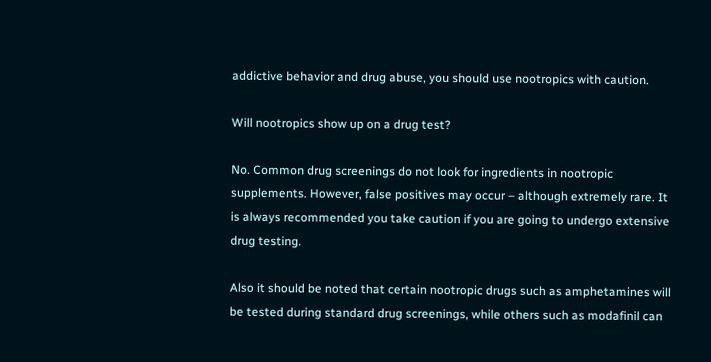addictive behavior and drug abuse, you should use nootropics with caution.

Will nootropics show up on a drug test?

No. Common drug screenings do not look for ingredients in nootropic supplements. However, false positives may occur – although extremely rare. It is always recommended you take caution if you are going to undergo extensive drug testing.

Also it should be noted that certain nootropic drugs such as amphetamines will be tested during standard drug screenings, while others such as modafinil can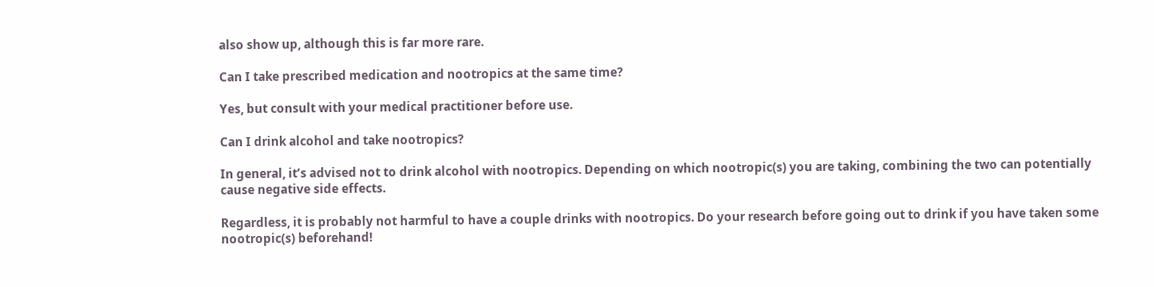also show up, although this is far more rare.

Can I take prescribed medication and nootropics at the same time?

Yes, but consult with your medical practitioner before use.

Can I drink alcohol and take nootropics?

In general, it’s advised not to drink alcohol with nootropics. Depending on which nootropic(s) you are taking, combining the two can potentially cause negative side effects.

Regardless, it is probably not harmful to have a couple drinks with nootropics. Do your research before going out to drink if you have taken some nootropic(s) beforehand!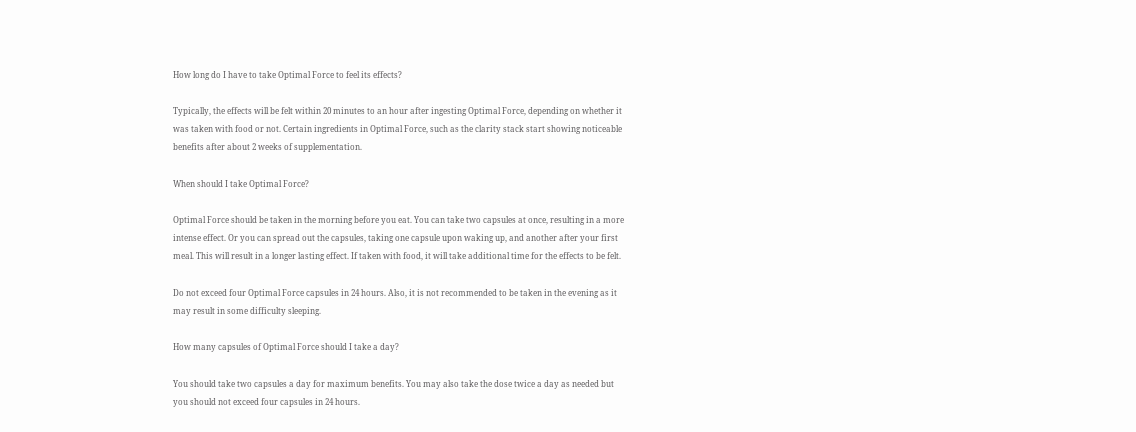How long do I have to take Optimal Force to feel its effects?

Typically, the effects will be felt within 20 minutes to an hour after ingesting Optimal Force, depending on whether it was taken with food or not. Certain ingredients in Optimal Force, such as the clarity stack start showing noticeable benefits after about 2 weeks of supplementation.

When should I take Optimal Force?

Optimal Force should be taken in the morning before you eat. You can take two capsules at once, resulting in a more intense effect. Or you can spread out the capsules, taking one capsule upon waking up, and another after your first meal. This will result in a longer lasting effect. If taken with food, it will take additional time for the effects to be felt.

Do not exceed four Optimal Force capsules in 24 hours. Also, it is not recommended to be taken in the evening as it may result in some difficulty sleeping.

How many capsules of Optimal Force should I take a day?

You should take two capsules a day for maximum benefits. You may also take the dose twice a day as needed but you should not exceed four capsules in 24 hours.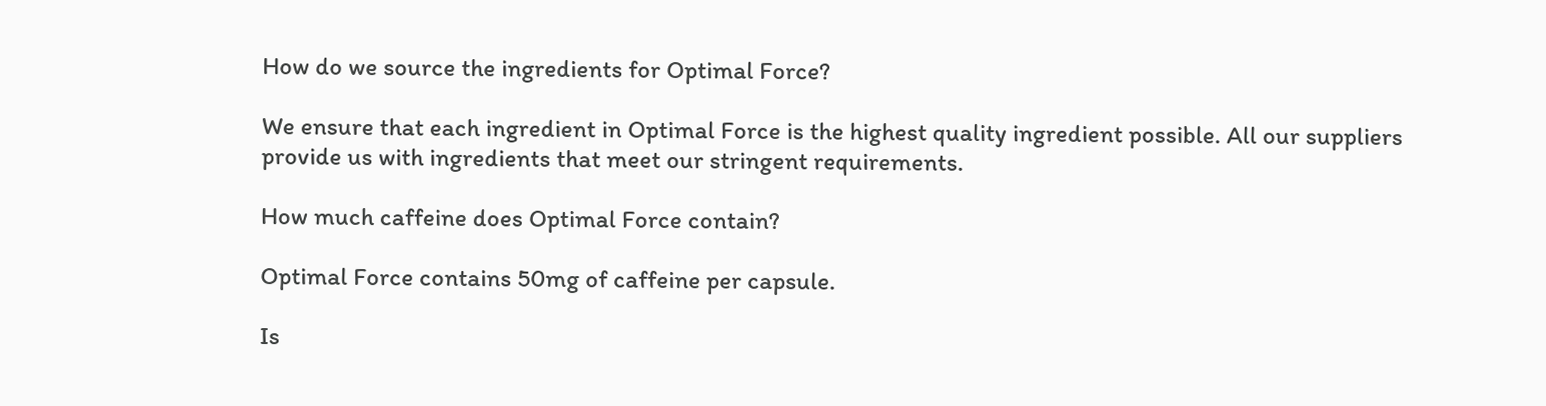How do we source the ingredients for Optimal Force?

We ensure that each ingredient in Optimal Force is the highest quality ingredient possible. All our suppliers provide us with ingredients that meet our stringent requirements.

How much caffeine does Optimal Force contain?

Optimal Force contains 50mg of caffeine per capsule.

Is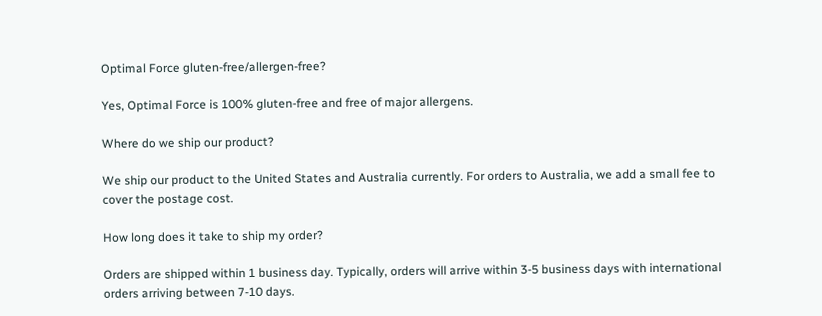Optimal Force gluten-free/allergen-free?

Yes, Optimal Force is 100% gluten-free and free of major allergens.

Where do we ship our product?

We ship our product to the United States and Australia currently. For orders to Australia, we add a small fee to cover the postage cost.

How long does it take to ship my order?

Orders are shipped within 1 business day. Typically, orders will arrive within 3-5 business days with international orders arriving between 7-10 days.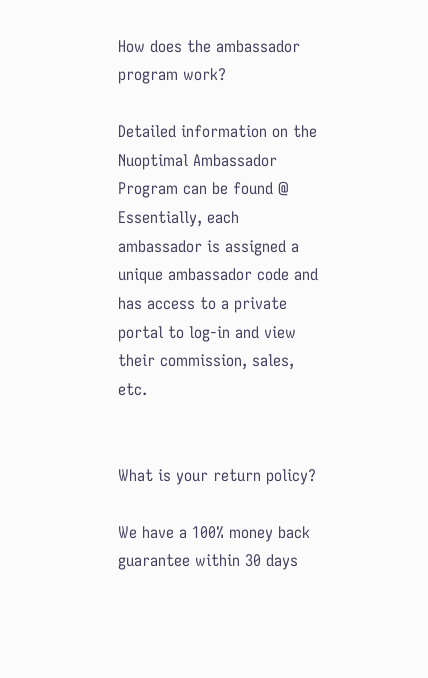How does the ambassador program work?

Detailed information on the Nuoptimal Ambassador Program can be found @ Essentially, each ambassador is assigned a unique ambassador code and has access to a private portal to log-in and view their commission, sales, etc.


What is your return policy?

We have a 100% money back guarantee within 30 days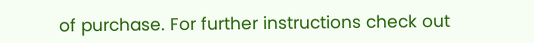of purchase. For further instructions check out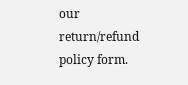our return/refund policy form.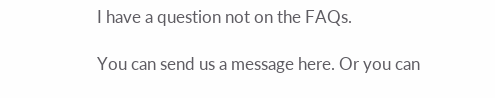I have a question not on the FAQs.

You can send us a message here. Or you can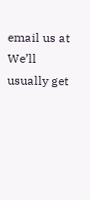email us at We’ll usually get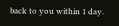back to you within 1 day.